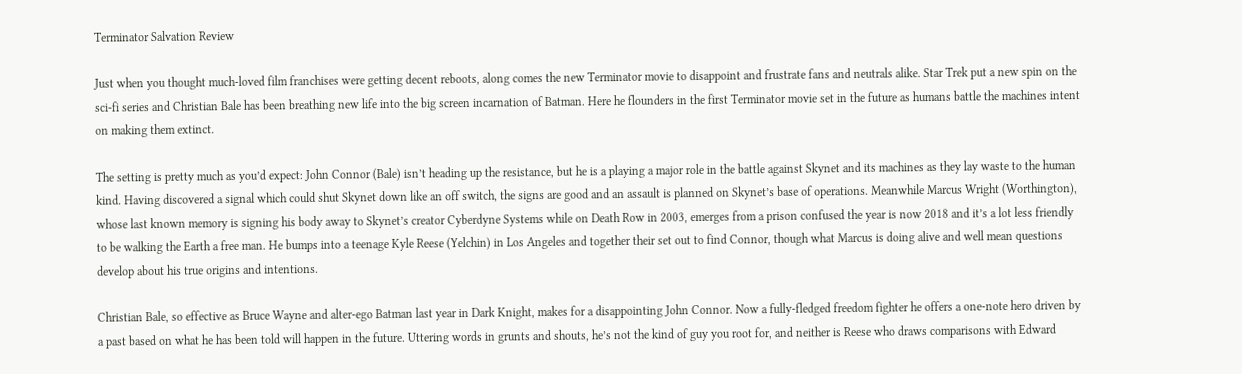Terminator Salvation Review

Just when you thought much-loved film franchises were getting decent reboots, along comes the new Terminator movie to disappoint and frustrate fans and neutrals alike. Star Trek put a new spin on the sci-fi series and Christian Bale has been breathing new life into the big screen incarnation of Batman. Here he flounders in the first Terminator movie set in the future as humans battle the machines intent on making them extinct.

The setting is pretty much as you’d expect: John Connor (Bale) isn’t heading up the resistance, but he is a playing a major role in the battle against Skynet and its machines as they lay waste to the human kind. Having discovered a signal which could shut Skynet down like an off switch, the signs are good and an assault is planned on Skynet’s base of operations. Meanwhile Marcus Wright (Worthington), whose last known memory is signing his body away to Skynet’s creator Cyberdyne Systems while on Death Row in 2003, emerges from a prison confused the year is now 2018 and it’s a lot less friendly to be walking the Earth a free man. He bumps into a teenage Kyle Reese (Yelchin) in Los Angeles and together their set out to find Connor, though what Marcus is doing alive and well mean questions develop about his true origins and intentions.

Christian Bale, so effective as Bruce Wayne and alter-ego Batman last year in Dark Knight, makes for a disappointing John Connor. Now a fully-fledged freedom fighter he offers a one-note hero driven by a past based on what he has been told will happen in the future. Uttering words in grunts and shouts, he’s not the kind of guy you root for, and neither is Reese who draws comparisons with Edward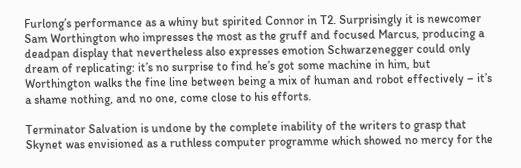Furlong’s performance as a whiny but spirited Connor in T2. Surprisingly it is newcomer Sam Worthington who impresses the most as the gruff and focused Marcus, producing a deadpan display that nevertheless also expresses emotion Schwarzenegger could only dream of replicating: it’s no surprise to find he’s got some machine in him, but Worthington walks the fine line between being a mix of human and robot effectively – it’s a shame nothing, and no one, come close to his efforts.

Terminator Salvation is undone by the complete inability of the writers to grasp that Skynet was envisioned as a ruthless computer programme which showed no mercy for the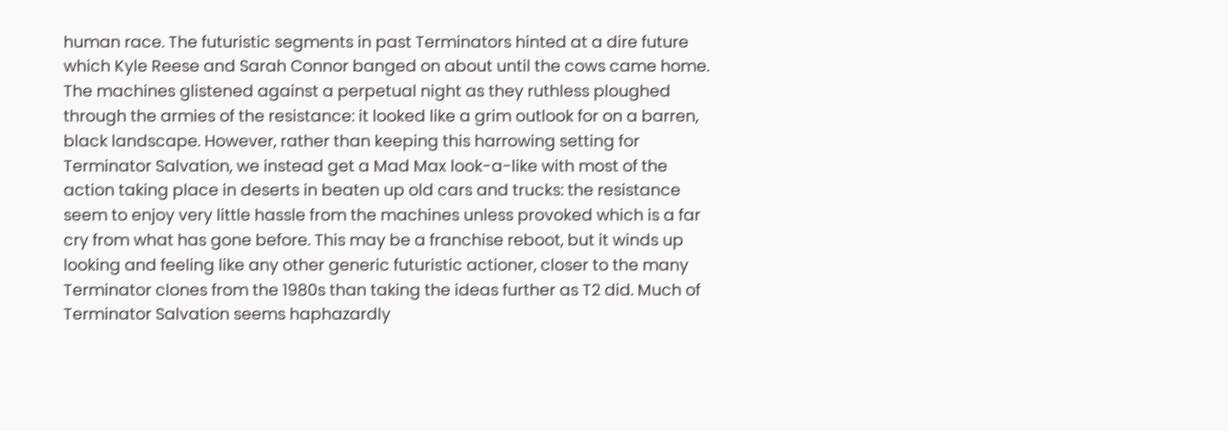human race. The futuristic segments in past Terminators hinted at a dire future which Kyle Reese and Sarah Connor banged on about until the cows came home. The machines glistened against a perpetual night as they ruthless ploughed through the armies of the resistance: it looked like a grim outlook for on a barren, black landscape. However, rather than keeping this harrowing setting for Terminator Salvation, we instead get a Mad Max look-a-like with most of the action taking place in deserts in beaten up old cars and trucks: the resistance seem to enjoy very little hassle from the machines unless provoked which is a far cry from what has gone before. This may be a franchise reboot, but it winds up looking and feeling like any other generic futuristic actioner, closer to the many Terminator clones from the 1980s than taking the ideas further as T2 did. Much of Terminator Salvation seems haphazardly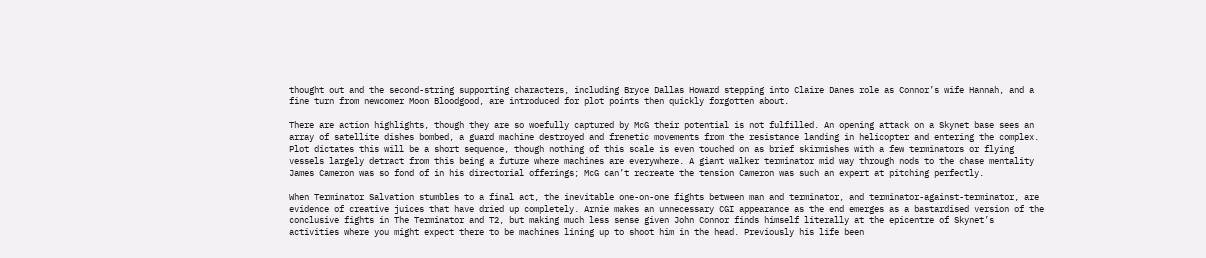thought out and the second-string supporting characters, including Bryce Dallas Howard stepping into Claire Danes role as Connor’s wife Hannah, and a fine turn from newcomer Moon Bloodgood, are introduced for plot points then quickly forgotten about.

There are action highlights, though they are so woefully captured by McG their potential is not fulfilled. An opening attack on a Skynet base sees an array of satellite dishes bombed, a guard machine destroyed and frenetic movements from the resistance landing in helicopter and entering the complex. Plot dictates this will be a short sequence, though nothing of this scale is even touched on as brief skirmishes with a few terminators or flying vessels largely detract from this being a future where machines are everywhere. A giant walker terminator mid way through nods to the chase mentality James Cameron was so fond of in his directorial offerings; McG can’t recreate the tension Cameron was such an expert at pitching perfectly.

When Terminator Salvation stumbles to a final act, the inevitable one-on-one fights between man and terminator, and terminator-against-terminator, are evidence of creative juices that have dried up completely. Arnie makes an unnecessary CGI appearance as the end emerges as a bastardised version of the conclusive fights in The Terminator and T2, but making much less sense given John Connor finds himself literally at the epicentre of Skynet’s activities where you might expect there to be machines lining up to shoot him in the head. Previously his life been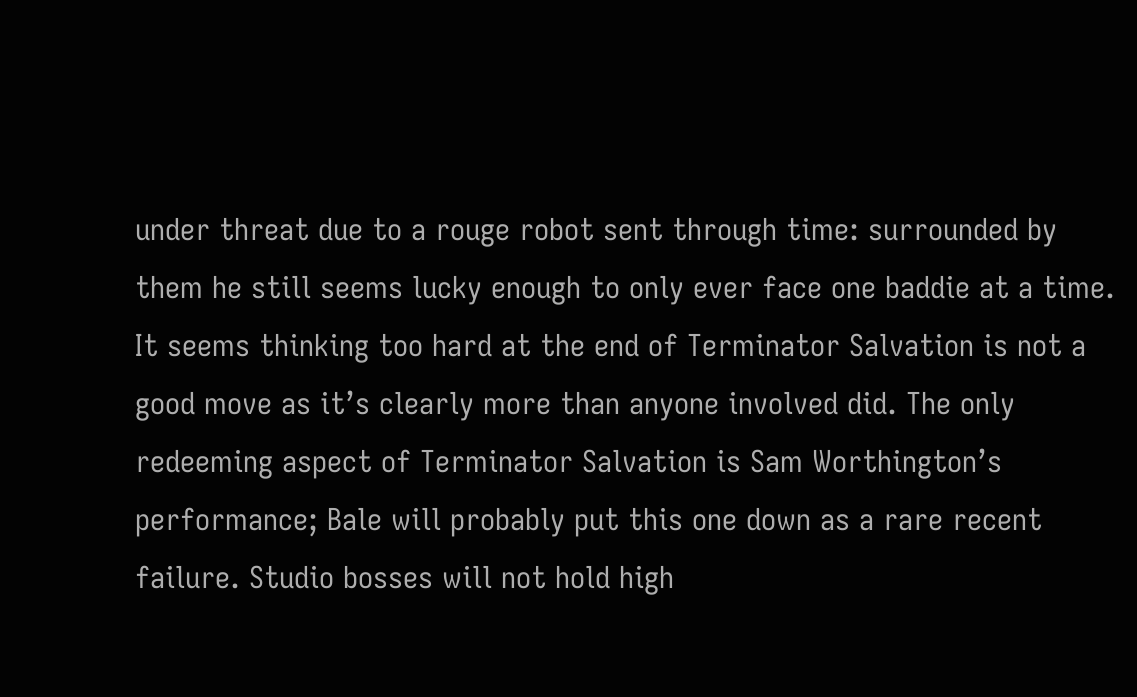under threat due to a rouge robot sent through time: surrounded by them he still seems lucky enough to only ever face one baddie at a time. It seems thinking too hard at the end of Terminator Salvation is not a good move as it’s clearly more than anyone involved did. The only redeeming aspect of Terminator Salvation is Sam Worthington’s performance; Bale will probably put this one down as a rare recent failure. Studio bosses will not hold high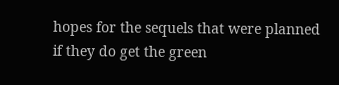hopes for the sequels that were planned if they do get the green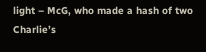light – McG, who made a hash of two Charlie’s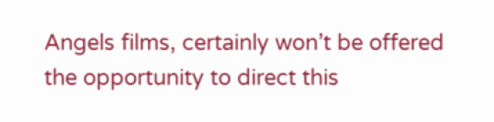Angels films, certainly won’t be offered the opportunity to direct this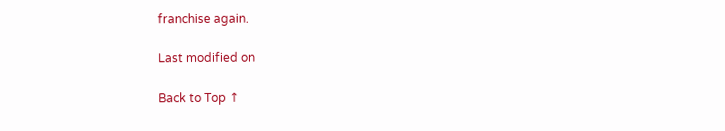franchise again.

Last modified on

Back to Top ↑